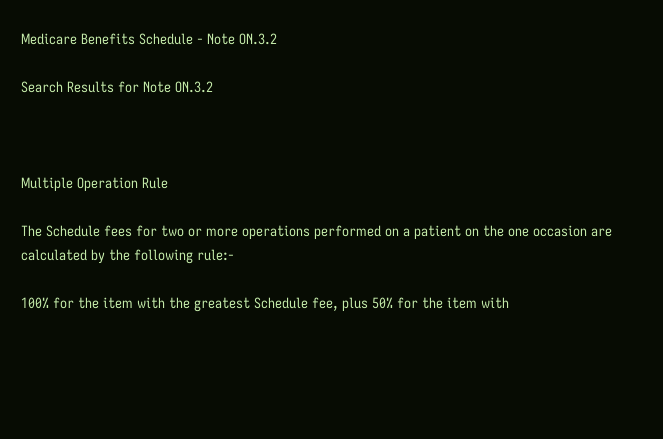Medicare Benefits Schedule - Note ON.3.2

Search Results for Note ON.3.2



Multiple Operation Rule

The Schedule fees for two or more operations performed on a patient on the one occasion are calculated by the following rule:‑

100% for the item with the greatest Schedule fee, plus 50% for the item with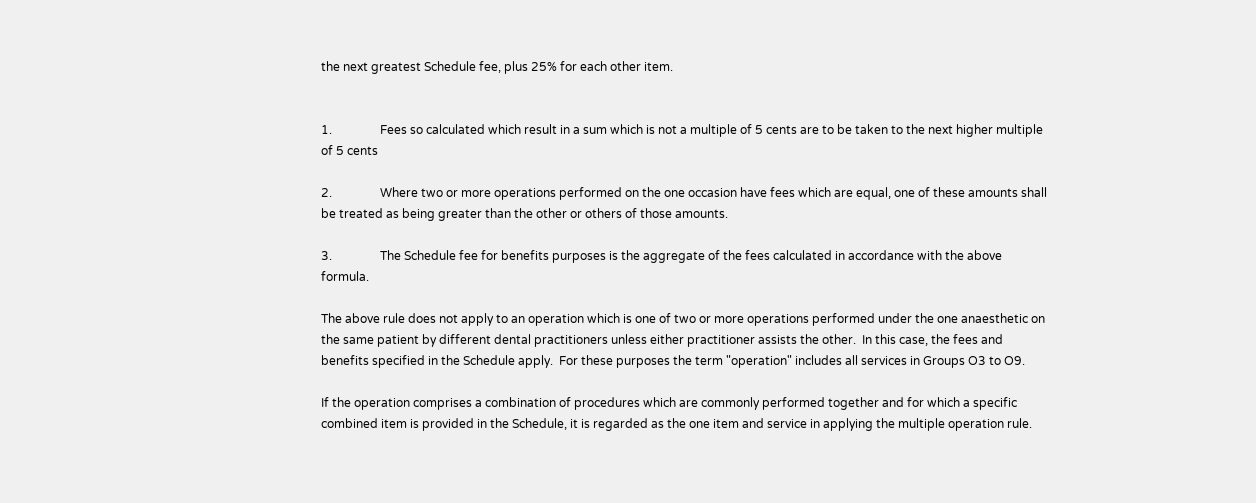the next greatest Schedule fee, plus 25% for each other item.


1.                Fees so calculated which result in a sum which is not a multiple of 5 cents are to be taken to the next higher multiple of 5 cents

2.                Where two or more operations performed on the one occasion have fees which are equal, one of these amounts shall be treated as being greater than the other or others of those amounts.

3.                The Schedule fee for benefits purposes is the aggregate of the fees calculated in accordance with the above formula.

The above rule does not apply to an operation which is one of two or more operations performed under the one anaesthetic on the same patient by different dental practitioners unless either practitioner assists the other.  In this case, the fees and benefits specified in the Schedule apply.  For these purposes the term "operation" includes all services in Groups O3 to O9.

If the operation comprises a combination of procedures which are commonly performed together and for which a specific combined item is provided in the Schedule, it is regarded as the one item and service in applying the multiple operation rule.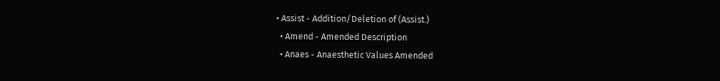• Assist - Addition/Deletion of (Assist.)
  • Amend - Amended Description
  • Anaes - Anaesthetic Values Amended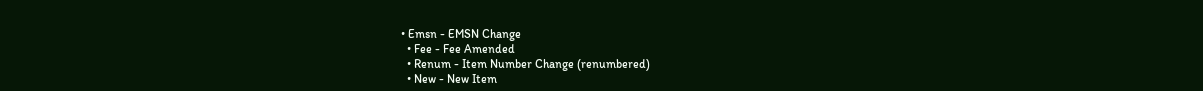• Emsn - EMSN Change
  • Fee - Fee Amended
  • Renum - Item Number Change (renumbered)
  • New - New Item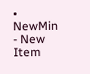• NewMin - New Item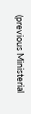(previous Ministerial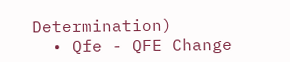Determination)
  • Qfe - QFE Change